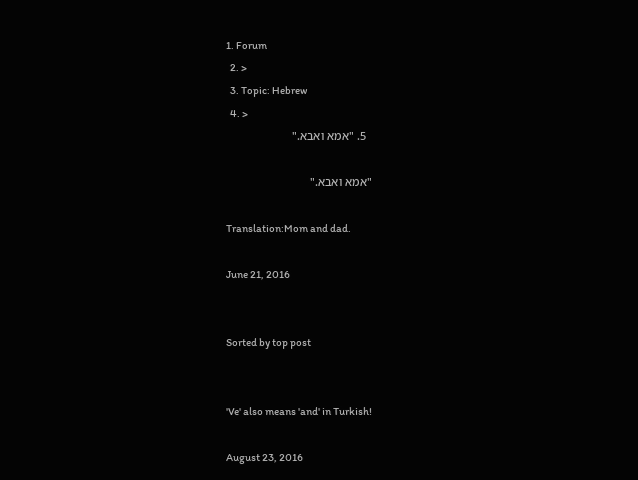1. Forum
  2. >
  3. Topic: Hebrew
  4. >
  5. "אמא ואבא."

"אמא ואבא."

Translation:Mom and dad.

June 21, 2016


Sorted by top post


'Ve' also means 'and' in Turkish!

August 23, 2016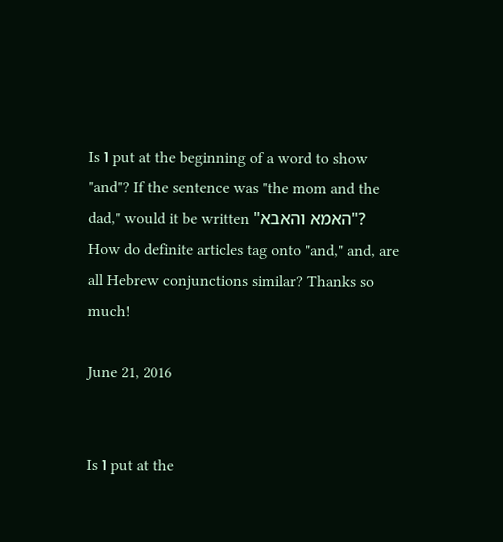Is ו put at the beginning of a word to show "and"? If the sentence was "the mom and the dad," would it be written "האמא והאבא"? How do definite articles tag onto "and," and, are all Hebrew conjunctions similar? Thanks so much!

June 21, 2016


Is ו put at the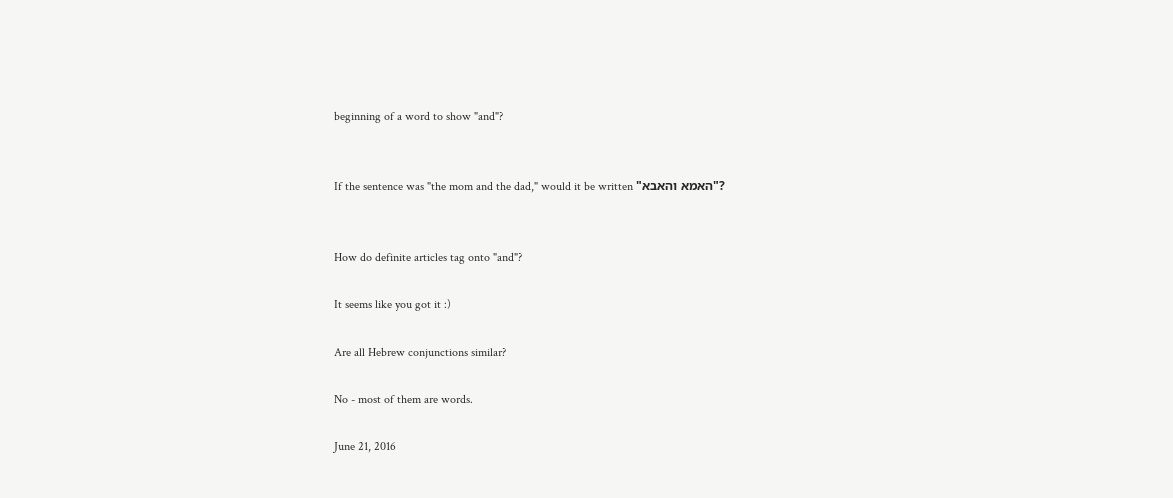beginning of a word to show "and"?


If the sentence was "the mom and the dad," would it be written "האמא והאבא"?


How do definite articles tag onto "and"?

It seems like you got it :)

Are all Hebrew conjunctions similar?

No - most of them are words.

June 21, 2016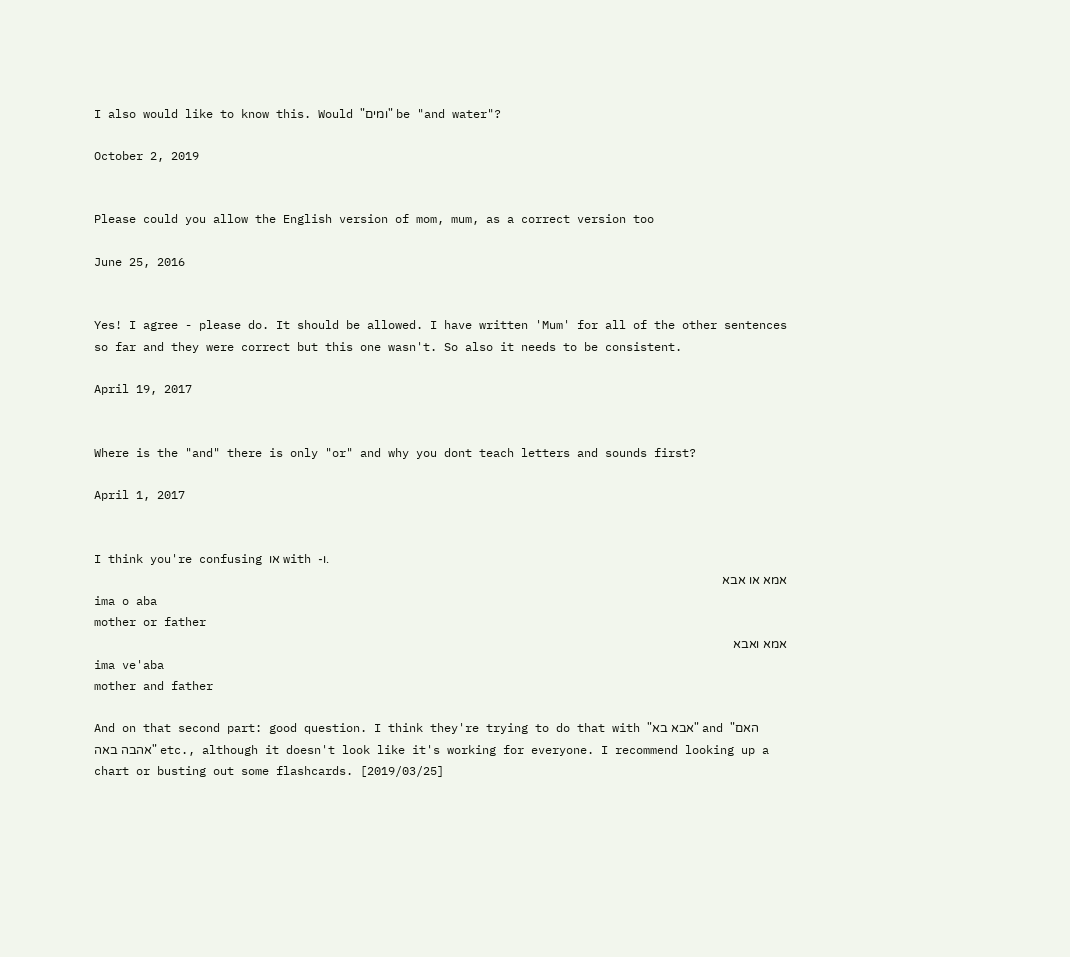I also would like to know this. Would "ומים" be "and water"?

October 2, 2019


Please could you allow the English version of mom, mum, as a correct version too

June 25, 2016


Yes! I agree - please do. It should be allowed. I have written 'Mum' for all of the other sentences so far and they were correct but this one wasn't. So also it needs to be consistent.

April 19, 2017


Where is the "and" there is only "or" and why you dont teach letters and sounds first?

April 1, 2017


I think you're confusing או with -ו.
אמא או אבא
ima o aba
mother or father
אמא ואבא
ima ve'aba
mother and father

And on that second part: good question. I think they're trying to do that with "אבא בא" and "האם אהבה באה" etc., although it doesn't look like it's working for everyone. I recommend looking up a chart or busting out some flashcards. [2019/03/25]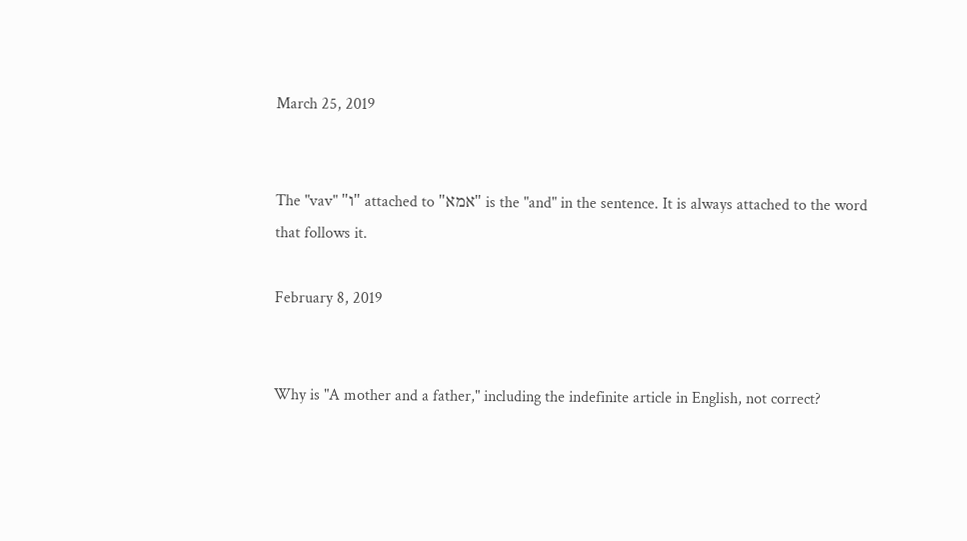March 25, 2019


The "vav" "ו" attached to "אמא" is the "and" in the sentence. It is always attached to the word that follows it.

February 8, 2019


Why is "A mother and a father," including the indefinite article in English, not correct?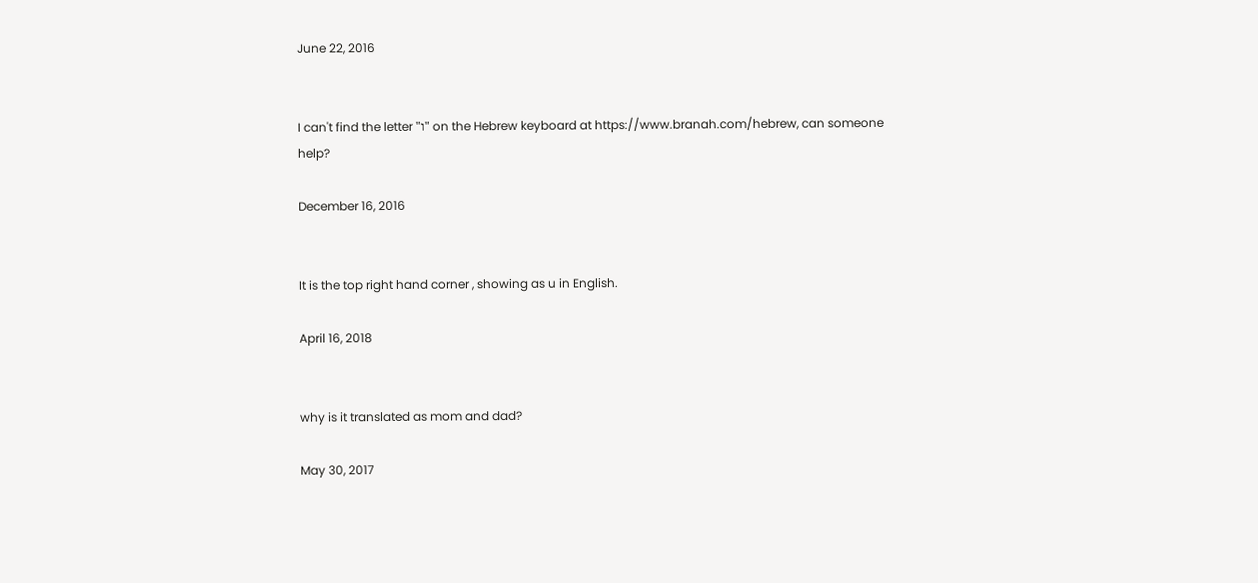June 22, 2016


I can't find the letter "ו" on the Hebrew keyboard at https://www.branah.com/hebrew, can someone help?

December 16, 2016


It is the top right hand corner , showing as u in English.

April 16, 2018


why is it translated as mom and dad?

May 30, 2017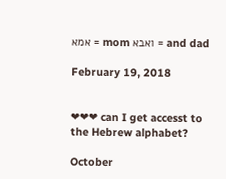אמא = mom ואבא = and dad

February 19, 2018


❤❤❤ can I get accesst to the Hebrew alphabet?

October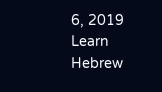6, 2019
Learn Hebrew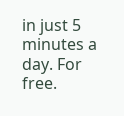in just 5 minutes a day. For free.